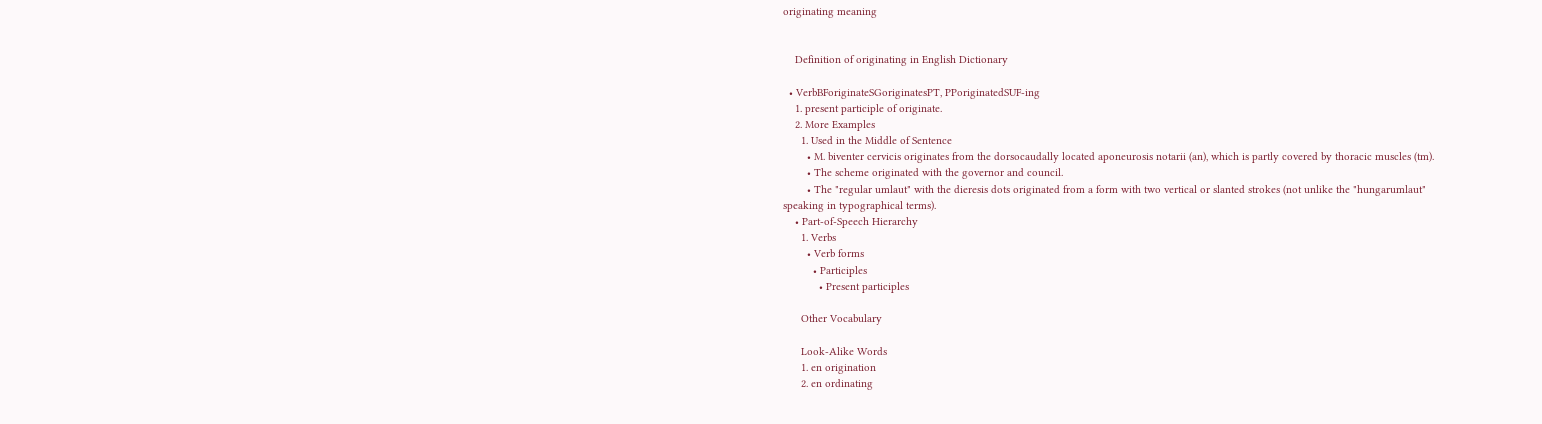originating meaning


    Definition of originating in English Dictionary

  • VerbBForiginateSGoriginatesPT, PPoriginatedSUF-ing
    1. present participle of originate.
    2. More Examples
      1. Used in the Middle of Sentence
        • M. biventer cervicis originates from the dorsocaudally located aponeurosis notarii (an), which is partly covered by thoracic muscles (tm).
        • The scheme originated with the governor and council.
        • The "regular umlaut" with the dieresis dots originated from a form with two vertical or slanted strokes (not unlike the "hungarumlaut" speaking in typographical terms).
    • Part-of-Speech Hierarchy
      1. Verbs
        • Verb forms
          • Participles
            • Present participles

      Other Vocabulary

      Look-Alike Words
      1. en origination
      2. en ordinating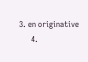3. en originative
      4.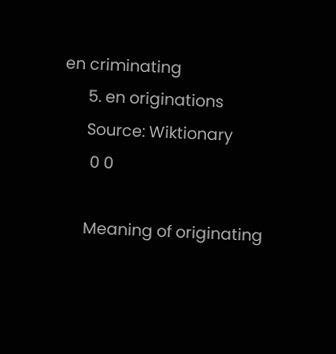en criminating
      5. en originations
      Source: Wiktionary
       0 0

      Meaning of originating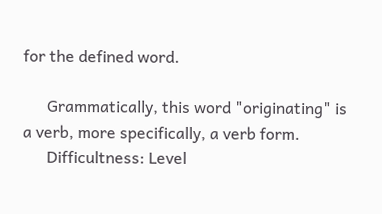for the defined word.

      Grammatically, this word "originating" is a verb, more specifically, a verb form.
      Difficultness: Level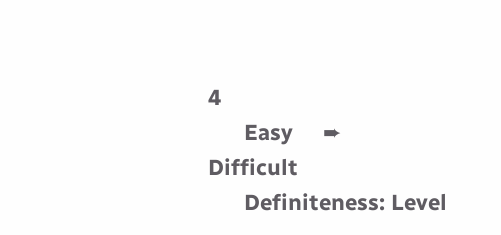4
      Easy     ➨     Difficult
      Definiteness: Level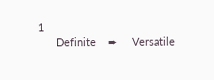1
      Definite    ➨     Versatile